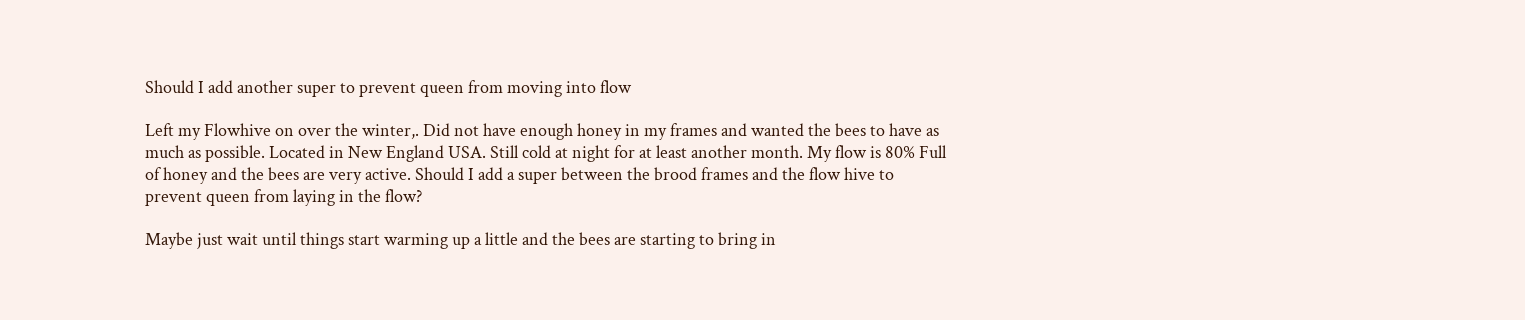Should I add another super to prevent queen from moving into flow

Left my Flowhive on over the winter,. Did not have enough honey in my frames and wanted the bees to have as much as possible. Located in New England USA. Still cold at night for at least another month. My flow is 80% Full of honey and the bees are very active. Should I add a super between the brood frames and the flow hive to prevent queen from laying in the flow?

Maybe just wait until things start warming up a little and the bees are starting to bring in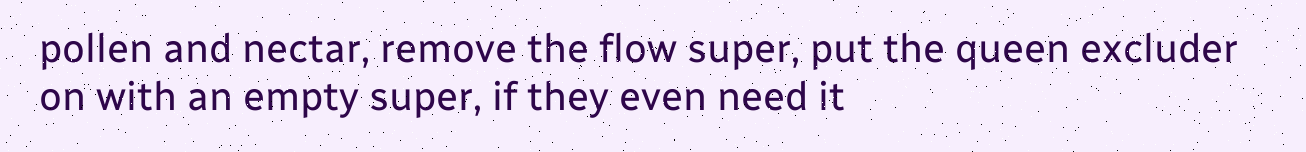pollen and nectar, remove the flow super, put the queen excluder on with an empty super, if they even need it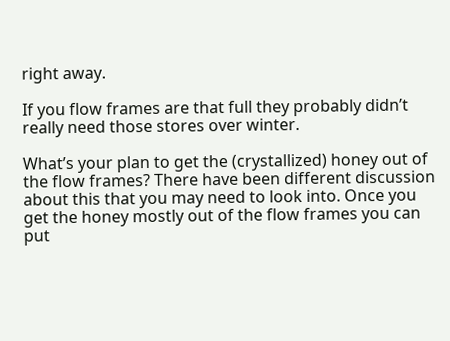right away.

If you flow frames are that full they probably didn’t really need those stores over winter.

What’s your plan to get the (crystallized) honey out of the flow frames? There have been different discussion about this that you may need to look into. Once you get the honey mostly out of the flow frames you can put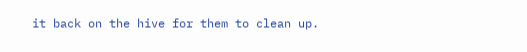it back on the hive for them to clean up.